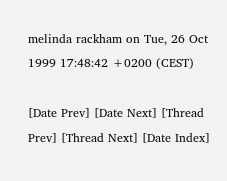melinda rackham on Tue, 26 Oct 1999 17:48:42 +0200 (CEST)

[Date Prev] [Date Next] [Thread Prev] [Thread Next] [Date Index]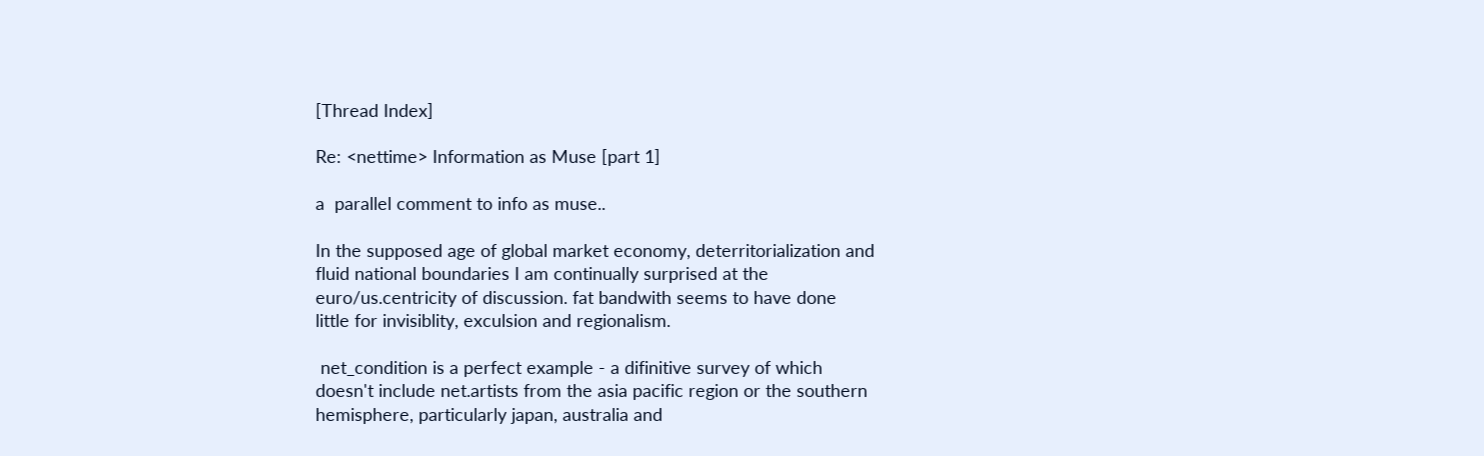[Thread Index]

Re: <nettime> Information as Muse [part 1]

a  parallel comment to info as muse..

In the supposed age of global market economy, deterritorialization and
fluid national boundaries I am continually surprised at the
euro/us.centricity of discussion. fat bandwith seems to have done
little for invisiblity, exculsion and regionalism.

 net_condition is a perfect example - a difinitive survey of which
doesn't include net.artists from the asia pacific region or the southern
hemisphere, particularly japan, australia and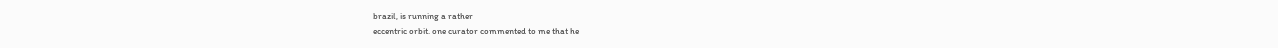brazil, is running a rather
eccentric orbit. one curator commented to me that he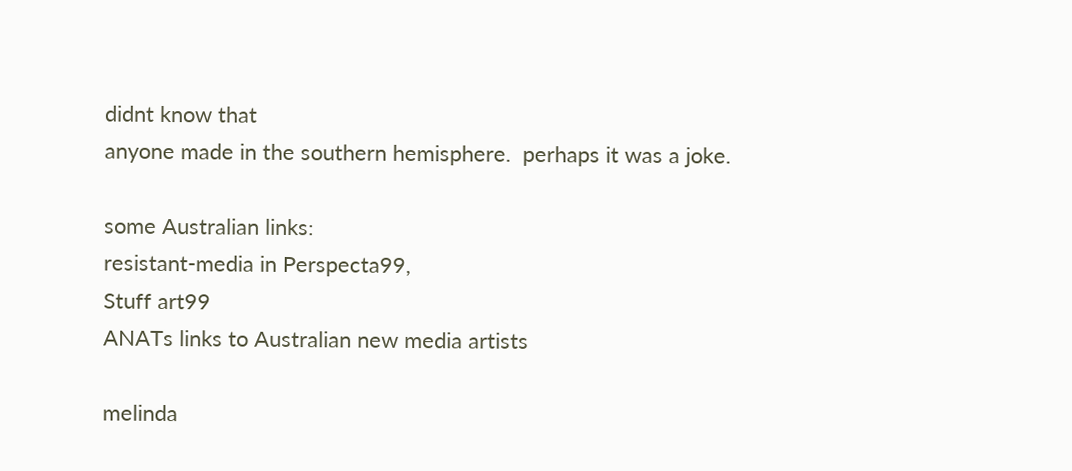didnt know that
anyone made in the southern hemisphere.  perhaps it was a joke.

some Australian links:
resistant-media in Perspecta99,
Stuff art99
ANATs links to Australian new media artists

melinda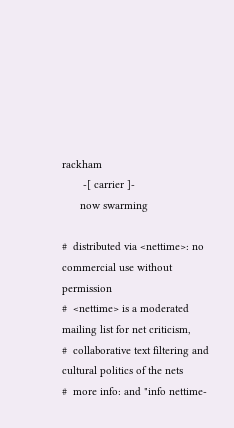rackham
       -[ carrier ]-
      now swarming

#  distributed via <nettime>: no commercial use without permission
#  <nettime> is a moderated mailing list for net criticism,
#  collaborative text filtering and cultural politics of the nets
#  more info: and "info nettime-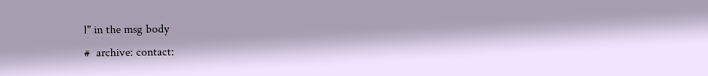l" in the msg body
#  archive: contact: